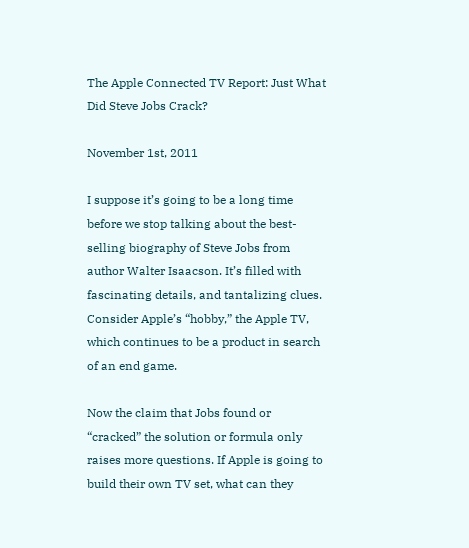The Apple Connected TV Report: Just What Did Steve Jobs Crack?

November 1st, 2011

I suppose it’s going to be a long time before we stop talking about the best-selling biography of Steve Jobs from author Walter Isaacson. It’s filled with fascinating details, and tantalizing clues. Consider Apple’s “hobby,” the Apple TV, which continues to be a product in search of an end game.

Now the claim that Jobs found or “cracked” the solution or formula only raises more questions. If Apple is going to build their own TV set, what can they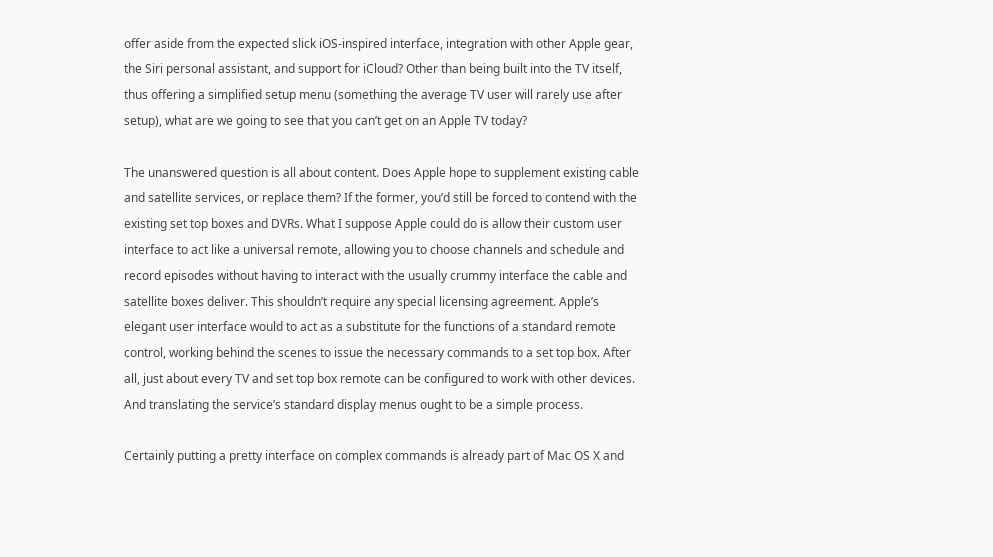offer aside from the expected slick iOS-inspired interface, integration with other Apple gear, the Siri personal assistant, and support for iCloud? Other than being built into the TV itself, thus offering a simplified setup menu (something the average TV user will rarely use after setup), what are we going to see that you can’t get on an Apple TV today?

The unanswered question is all about content. Does Apple hope to supplement existing cable and satellite services, or replace them? If the former, you’d still be forced to contend with the existing set top boxes and DVRs. What I suppose Apple could do is allow their custom user interface to act like a universal remote, allowing you to choose channels and schedule and record episodes without having to interact with the usually crummy interface the cable and satellite boxes deliver. This shouldn’t require any special licensing agreement. Apple’s elegant user interface would to act as a substitute for the functions of a standard remote control, working behind the scenes to issue the necessary commands to a set top box. After all, just about every TV and set top box remote can be configured to work with other devices. And translating the service’s standard display menus ought to be a simple process.

Certainly putting a pretty interface on complex commands is already part of Mac OS X and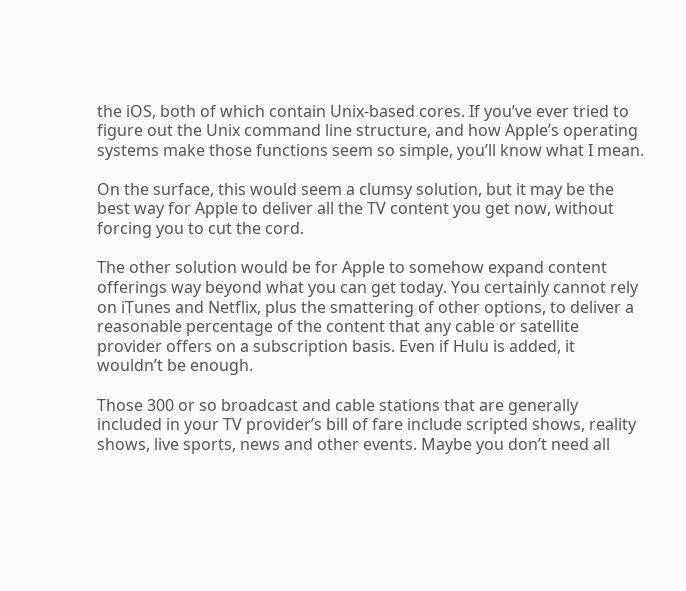the iOS, both of which contain Unix-based cores. If you’ve ever tried to figure out the Unix command line structure, and how Apple’s operating systems make those functions seem so simple, you’ll know what I mean.

On the surface, this would seem a clumsy solution, but it may be the best way for Apple to deliver all the TV content you get now, without forcing you to cut the cord.

The other solution would be for Apple to somehow expand content offerings way beyond what you can get today. You certainly cannot rely on iTunes and Netflix, plus the smattering of other options, to deliver a reasonable percentage of the content that any cable or satellite provider offers on a subscription basis. Even if Hulu is added, it wouldn’t be enough.

Those 300 or so broadcast and cable stations that are generally included in your TV provider’s bill of fare include scripted shows, reality shows, live sports, news and other events. Maybe you don’t need all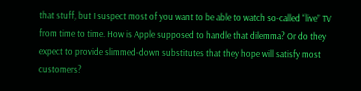that stuff, but I suspect most of you want to be able to watch so-called “live” TV from time to time. How is Apple supposed to handle that dilemma? Or do they expect to provide slimmed-down substitutes that they hope will satisfy most customers?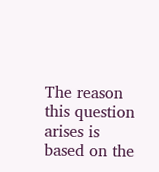The reason this question arises is based on the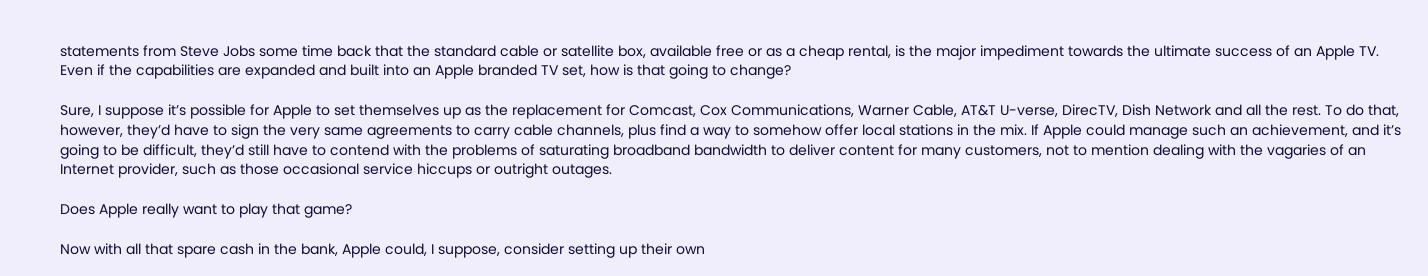statements from Steve Jobs some time back that the standard cable or satellite box, available free or as a cheap rental, is the major impediment towards the ultimate success of an Apple TV. Even if the capabilities are expanded and built into an Apple branded TV set, how is that going to change?

Sure, I suppose it’s possible for Apple to set themselves up as the replacement for Comcast, Cox Communications, Warner Cable, AT&T U-verse, DirecTV, Dish Network and all the rest. To do that, however, they’d have to sign the very same agreements to carry cable channels, plus find a way to somehow offer local stations in the mix. If Apple could manage such an achievement, and it’s going to be difficult, they’d still have to contend with the problems of saturating broadband bandwidth to deliver content for many customers, not to mention dealing with the vagaries of an Internet provider, such as those occasional service hiccups or outright outages.

Does Apple really want to play that game?

Now with all that spare cash in the bank, Apple could, I suppose, consider setting up their own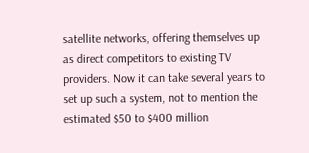satellite networks, offering themselves up as direct competitors to existing TV providers. Now it can take several years to set up such a system, not to mention the estimated $50 to $400 million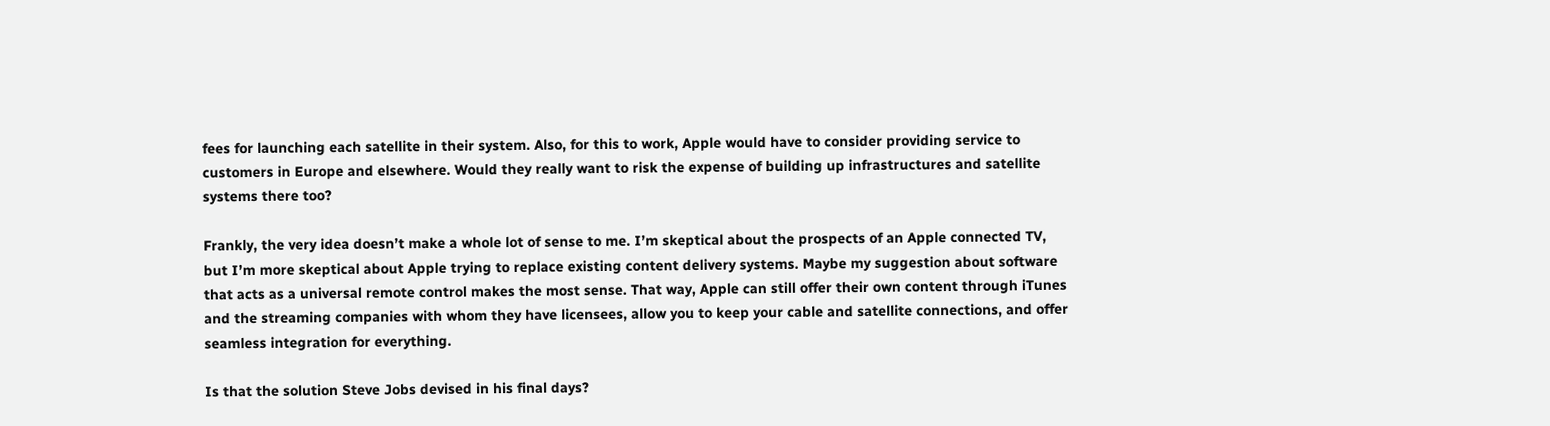fees for launching each satellite in their system. Also, for this to work, Apple would have to consider providing service to customers in Europe and elsewhere. Would they really want to risk the expense of building up infrastructures and satellite systems there too?

Frankly, the very idea doesn’t make a whole lot of sense to me. I’m skeptical about the prospects of an Apple connected TV, but I’m more skeptical about Apple trying to replace existing content delivery systems. Maybe my suggestion about software that acts as a universal remote control makes the most sense. That way, Apple can still offer their own content through iTunes and the streaming companies with whom they have licensees, allow you to keep your cable and satellite connections, and offer seamless integration for everything.

Is that the solution Steve Jobs devised in his final days?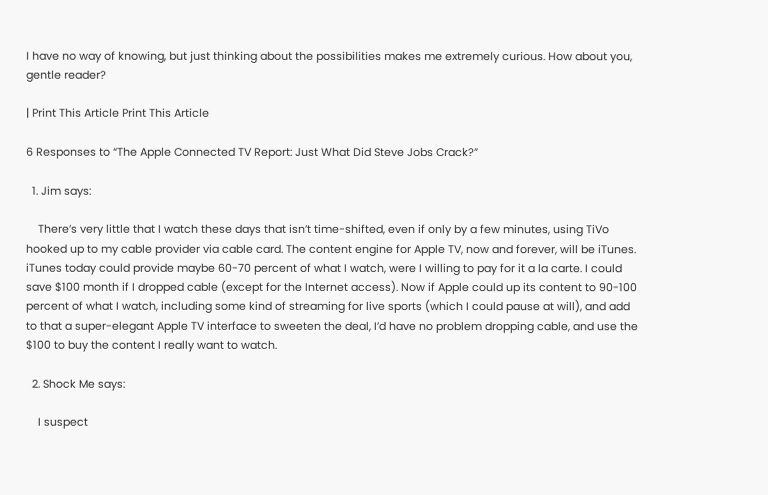I have no way of knowing, but just thinking about the possibilities makes me extremely curious. How about you, gentle reader?

| Print This Article Print This Article

6 Responses to “The Apple Connected TV Report: Just What Did Steve Jobs Crack?”

  1. Jim says:

    There’s very little that I watch these days that isn’t time-shifted, even if only by a few minutes, using TiVo hooked up to my cable provider via cable card. The content engine for Apple TV, now and forever, will be iTunes. iTunes today could provide maybe 60-70 percent of what I watch, were I willing to pay for it a la carte. I could save $100 month if I dropped cable (except for the Internet access). Now if Apple could up its content to 90-100 percent of what I watch, including some kind of streaming for live sports (which I could pause at will), and add to that a super-elegant Apple TV interface to sweeten the deal, I’d have no problem dropping cable, and use the $100 to buy the content I really want to watch.

  2. Shock Me says:

    I suspect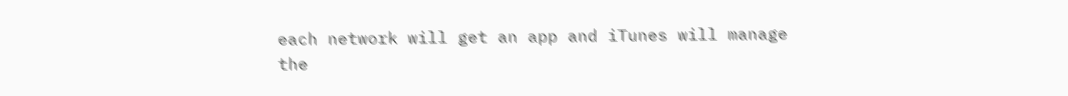each network will get an app and iTunes will manage the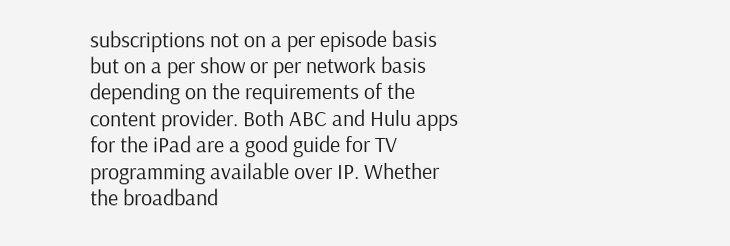subscriptions not on a per episode basis but on a per show or per network basis depending on the requirements of the content provider. Both ABC and Hulu apps for the iPad are a good guide for TV programming available over IP. Whether the broadband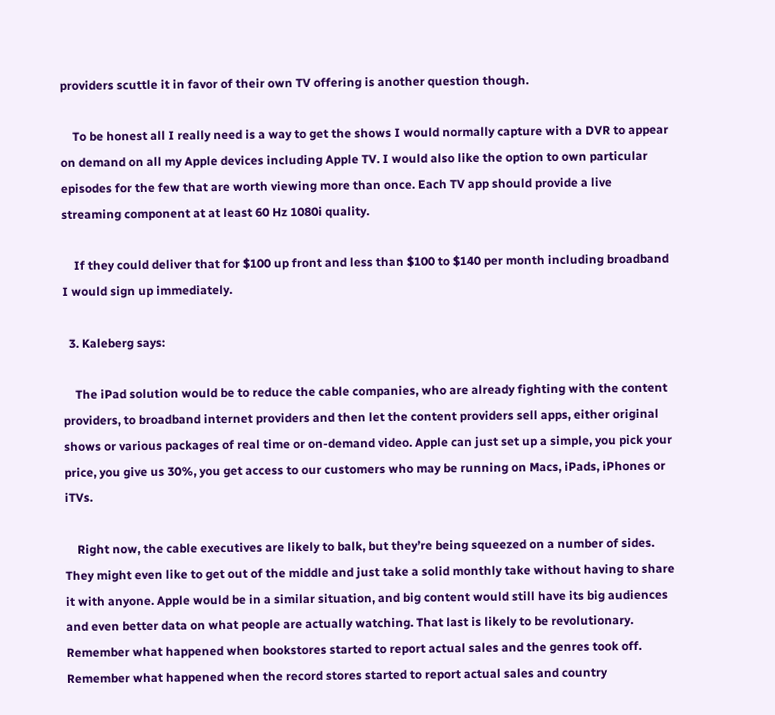providers scuttle it in favor of their own TV offering is another question though.

    To be honest all I really need is a way to get the shows I would normally capture with a DVR to appear on demand on all my Apple devices including Apple TV. I would also like the option to own particular episodes for the few that are worth viewing more than once. Each TV app should provide a live streaming component at at least 60 Hz 1080i quality.

    If they could deliver that for $100 up front and less than $100 to $140 per month including broadband I would sign up immediately.

  3. Kaleberg says:

    The iPad solution would be to reduce the cable companies, who are already fighting with the content providers, to broadband internet providers and then let the content providers sell apps, either original shows or various packages of real time or on-demand video. Apple can just set up a simple, you pick your price, you give us 30%, you get access to our customers who may be running on Macs, iPads, iPhones or iTVs.

    Right now, the cable executives are likely to balk, but they’re being squeezed on a number of sides. They might even like to get out of the middle and just take a solid monthly take without having to share it with anyone. Apple would be in a similar situation, and big content would still have its big audiences and even better data on what people are actually watching. That last is likely to be revolutionary. Remember what happened when bookstores started to report actual sales and the genres took off. Remember what happened when the record stores started to report actual sales and country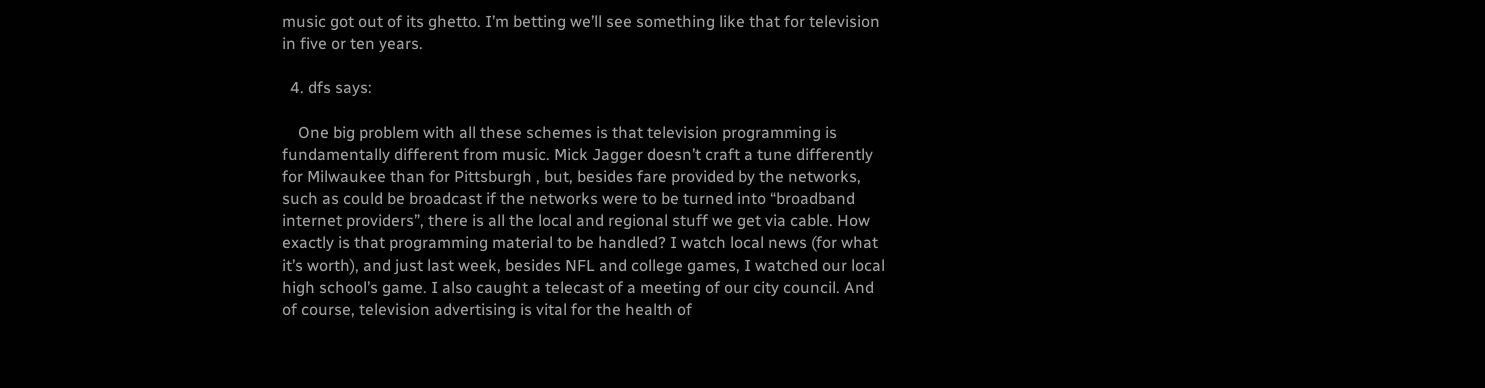music got out of its ghetto. I’m betting we’ll see something like that for television in five or ten years.

  4. dfs says:

    One big problem with all these schemes is that television programming is fundamentally different from music. Mick Jagger doesn’t craft a tune differently for Milwaukee than for Pittsburgh , but, besides fare provided by the networks, such as could be broadcast if the networks were to be turned into “broadband internet providers”, there is all the local and regional stuff we get via cable. How exactly is that programming material to be handled? I watch local news (for what it’s worth), and just last week, besides NFL and college games, I watched our local high school’s game. I also caught a telecast of a meeting of our city council. And of course, television advertising is vital for the health of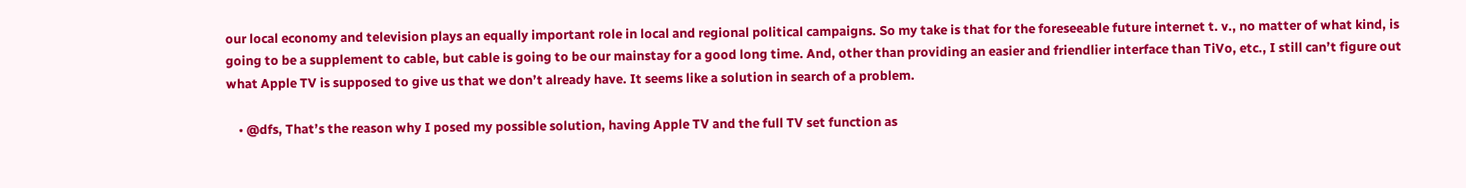our local economy and television plays an equally important role in local and regional political campaigns. So my take is that for the foreseeable future internet t. v., no matter of what kind, is going to be a supplement to cable, but cable is going to be our mainstay for a good long time. And, other than providing an easier and friendlier interface than TiVo, etc., I still can’t figure out what Apple TV is supposed to give us that we don’t already have. It seems like a solution in search of a problem.

    • @dfs, That’s the reason why I posed my possible solution, having Apple TV and the full TV set function as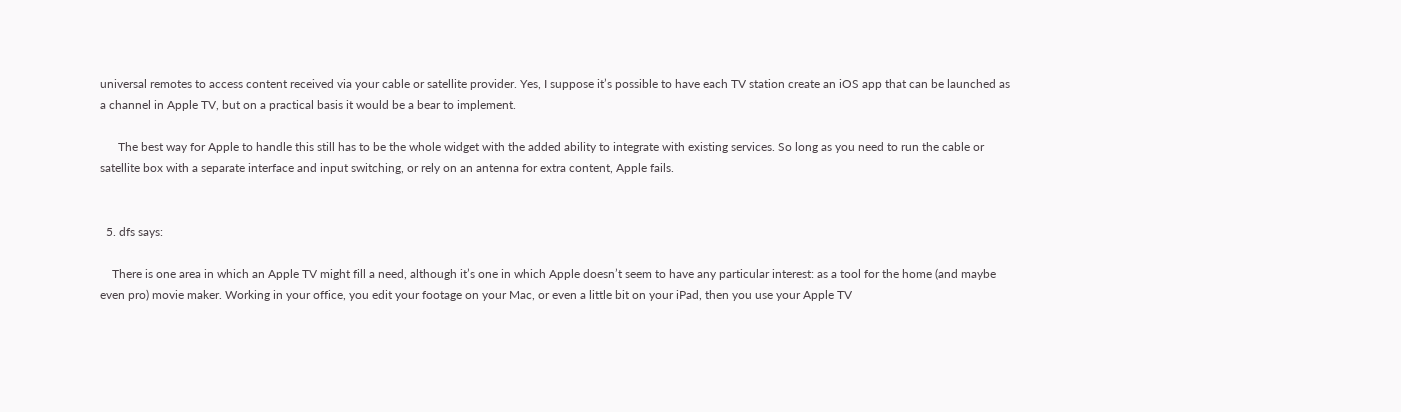universal remotes to access content received via your cable or satellite provider. Yes, I suppose it’s possible to have each TV station create an iOS app that can be launched as a channel in Apple TV, but on a practical basis it would be a bear to implement.

      The best way for Apple to handle this still has to be the whole widget with the added ability to integrate with existing services. So long as you need to run the cable or satellite box with a separate interface and input switching, or rely on an antenna for extra content, Apple fails.


  5. dfs says:

    There is one area in which an Apple TV might fill a need, although it’s one in which Apple doesn’t seem to have any particular interest: as a tool for the home (and maybe even pro) movie maker. Working in your office, you edit your footage on your Mac, or even a little bit on your iPad, then you use your Apple TV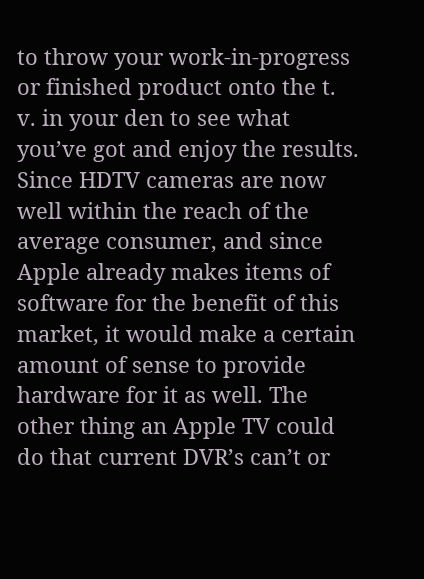to throw your work-in-progress or finished product onto the t. v. in your den to see what you’ve got and enjoy the results. Since HDTV cameras are now well within the reach of the average consumer, and since Apple already makes items of software for the benefit of this market, it would make a certain amount of sense to provide hardware for it as well. The other thing an Apple TV could do that current DVR’s can’t or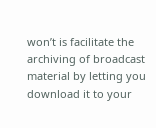won’t is facilitate the archiving of broadcast material by letting you download it to your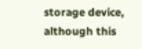storage device, although this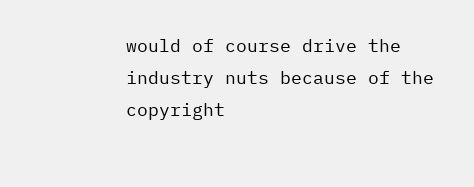would of course drive the industry nuts because of the copyright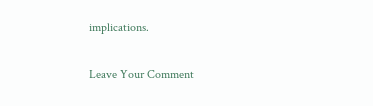implications.

Leave Your Comment